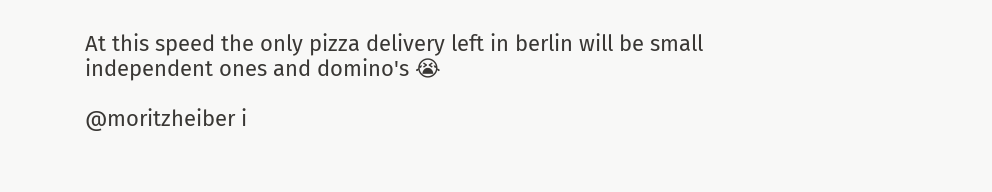At this speed the only pizza delivery left in berlin will be small independent ones and domino's 😭

@moritzheiber i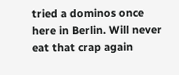tried a dominos once here in Berlin. Will never eat that crap again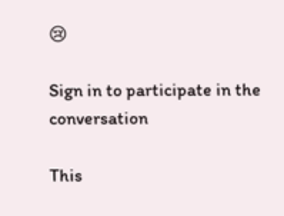😢

Sign in to participate in the conversation

This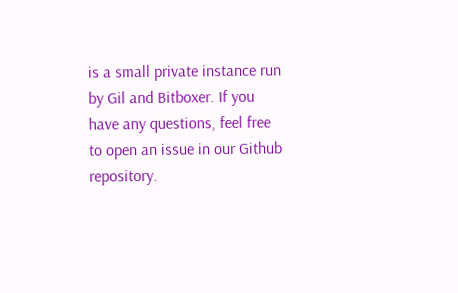is a small private instance run by Gil and Bitboxer. If you have any questions, feel free to open an issue in our Github repository.